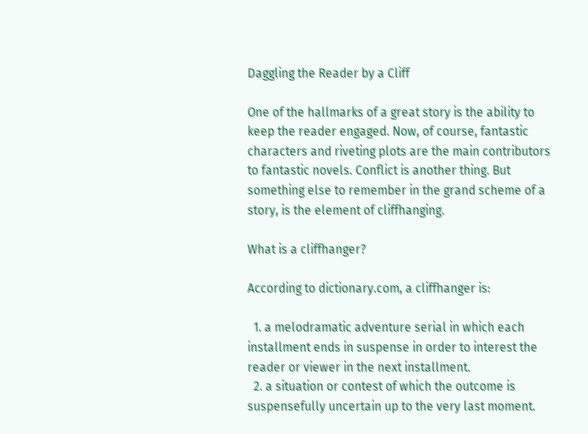Daggling the Reader by a Cliff

One of the hallmarks of a great story is the ability to keep the reader engaged. Now, of course, fantastic characters and riveting plots are the main contributors to fantastic novels. Conflict is another thing. But something else to remember in the grand scheme of a story, is the element of cliffhanging.

What is a cliffhanger?

According to dictionary.com, a cliffhanger is:

  1. a melodramatic adventure serial in which each installment ends in suspense in order to interest the reader or viewer in the next installment.
  2. a situation or contest of which the outcome is suspensefully uncertain up to the very last moment.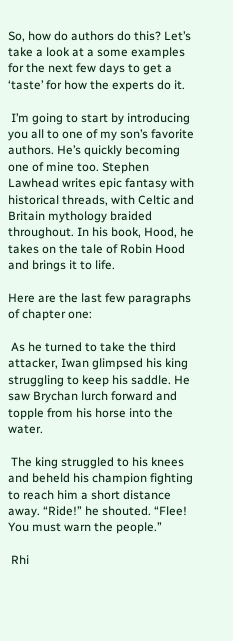So, how do authors do this? Let’s take a look at a some examples for the next few days to get a ‘taste’ for how the experts do it.

 I’m going to start by introducing you all to one of my son’s favorite authors. He’s quickly becoming one of mine too. Stephen Lawhead writes epic fantasy with historical threads, with Celtic and Britain mythology braided throughout. In his book, Hood, he takes on the tale of Robin Hood and brings it to life.

Here are the last few paragraphs of chapter one:

 As he turned to take the third attacker, Iwan glimpsed his king struggling to keep his saddle. He saw Brychan lurch forward and topple from his horse into the water.

 The king struggled to his knees and beheld his champion fighting to reach him a short distance away. “Ride!” he shouted. “Flee! You must warn the people.”

 Rhi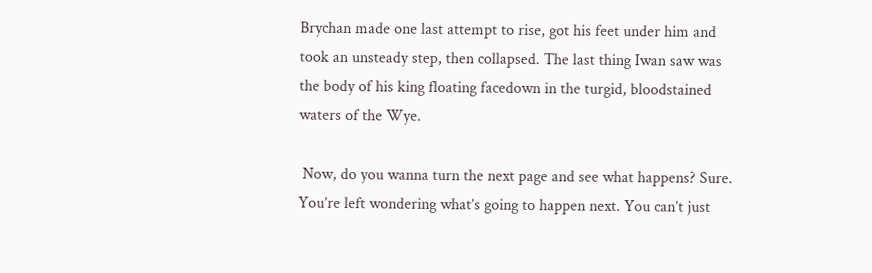Brychan made one last attempt to rise, got his feet under him and took an unsteady step, then collapsed. The last thing Iwan saw was the body of his king floating facedown in the turgid, bloodstained waters of the Wye.

 Now, do you wanna turn the next page and see what happens? Sure. You’re left wondering what’s going to happen next. You can’t just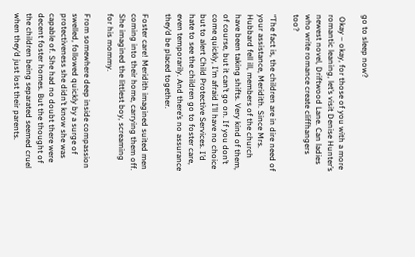go to sleep now?

 Okay – okay, for those of you with a more romantic leaning, let’s visit Denise Hunter’s newest novel, Driftwood Lane. Can ladies who write romance create cliffhangers too?

“The fact is, the children are in dire need of your assistance, Meridith. Since Mrs. Hubbard fell ill, members of the church have been taking shifts. Very kind of them, of course, but it can’t go on. If you don’t come quickly, I’m afraid I’ll have no choice but to alert Child Protective Services. I’d hate to see the children go to foster care, even temporarily. And there’s no assurance they’d be placed together.

Foster care! Meridith imagined suited men coming into their home, carrying them off. She imagined the littlest boy, screaming for his mommy.

From somewhere deep inside compassion swelled, followed quickly by a surge of protectiveness she didn’t know she was capable of. She had no doubt there were decent foster homes. But the thought of the children being separated seemed cruel when they’d just lost their parents.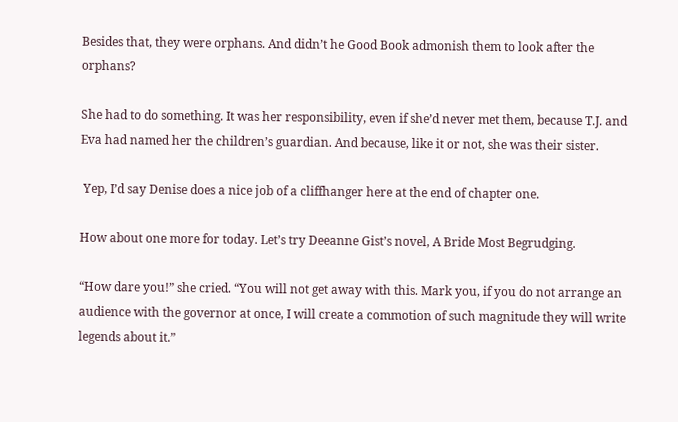Besides that, they were orphans. And didn’t he Good Book admonish them to look after the orphans?

She had to do something. It was her responsibility, even if she’d never met them, because T.J. and Eva had named her the children’s guardian. And because, like it or not, she was their sister.

 Yep, I’d say Denise does a nice job of a cliffhanger here at the end of chapter one.

How about one more for today. Let’s try Deeanne Gist’s novel, A Bride Most Begrudging.

“How dare you!” she cried. “You will not get away with this. Mark you, if you do not arrange an audience with the governor at once, I will create a commotion of such magnitude they will write legends about it.”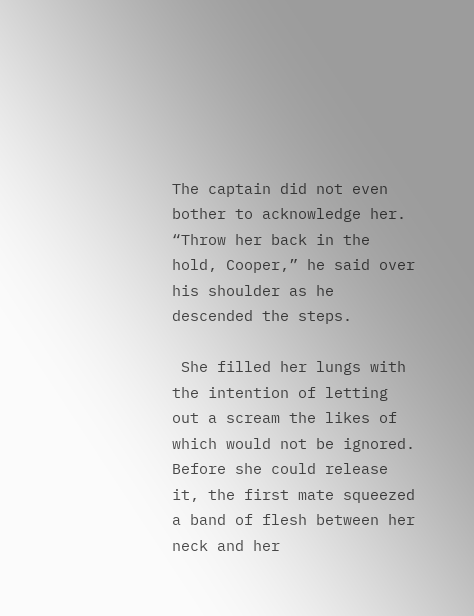The captain did not even bother to acknowledge her. “Throw her back in the hold, Cooper,” he said over his shoulder as he descended the steps.

 She filled her lungs with the intention of letting out a scream the likes of which would not be ignored. Before she could release it, the first mate squeezed a band of flesh between her neck and her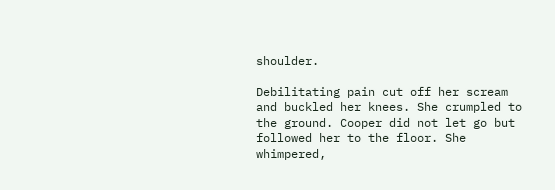shoulder.

Debilitating pain cut off her scream and buckled her knees. She crumpled to the ground. Cooper did not let go but followed her to the floor. She whimpered,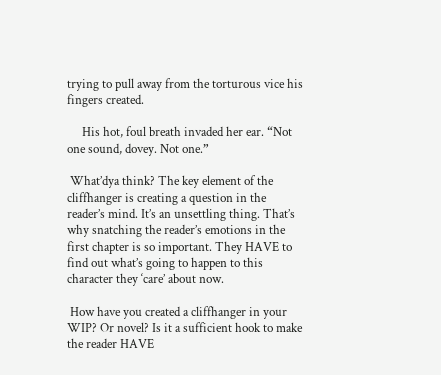trying to pull away from the torturous vice his fingers created.

     His hot, foul breath invaded her ear. “Not one sound, dovey. Not one.”

 What’dya think? The key element of the cliffhanger is creating a question in the reader’s mind. It’s an unsettling thing. That’s why snatching the reader’s emotions in the first chapter is so important. They HAVE to find out what’s going to happen to this character they ‘care’ about now.

 How have you created a cliffhanger in your WIP? Or novel? Is it a sufficient hook to make the reader HAVE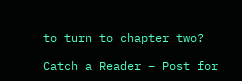to turn to chapter two?

Catch a Reader – Post for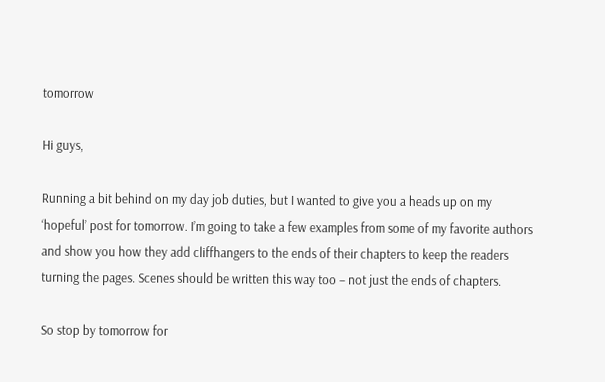tomorrow

Hi guys,

Running a bit behind on my day job duties, but I wanted to give you a heads up on my ‘hopeful’ post for tomorrow. I’m going to take a few examples from some of my favorite authors and show you how they add cliffhangers to the ends of their chapters to keep the readers turning the pages. Scenes should be written this way too – not just the ends of chapters.

So stop by tomorrow for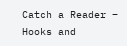Catch a Reader – Hooks and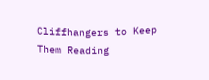Cliffhangers to Keep Them Reading